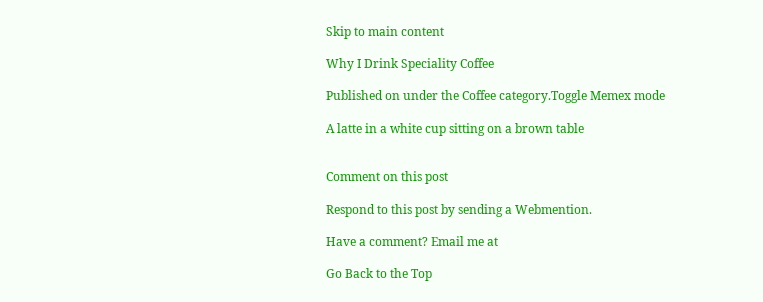Skip to main content

Why I Drink Speciality Coffee

Published on under the Coffee category.Toggle Memex mode

A latte in a white cup sitting on a brown table


Comment on this post

Respond to this post by sending a Webmention.

Have a comment? Email me at

Go Back to the Top